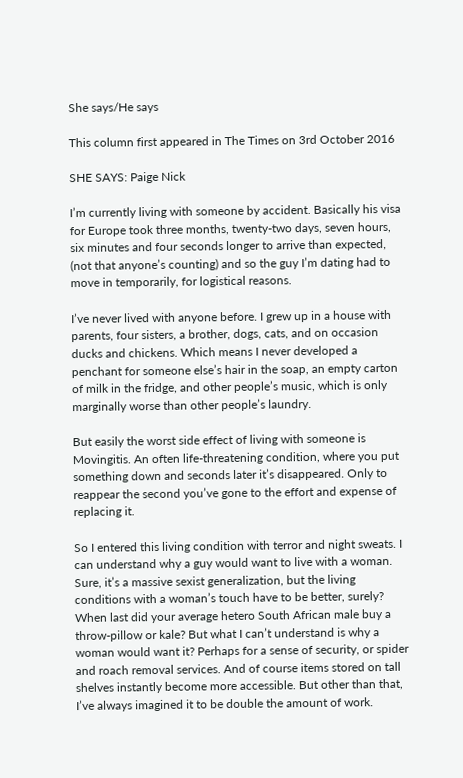She says/He says

This column first appeared in The Times on 3rd October 2016

SHE SAYS: Paige Nick

I’m currently living with someone by accident. Basically his visa for Europe took three months, twenty-two days, seven hours, six minutes and four seconds longer to arrive than expected, (not that anyone’s counting) and so the guy I’m dating had to move in temporarily, for logistical reasons.

I’ve never lived with anyone before. I grew up in a house with parents, four sisters, a brother, dogs, cats, and on occasion ducks and chickens. Which means I never developed a penchant for someone else’s hair in the soap, an empty carton of milk in the fridge, and other people’s music, which is only marginally worse than other people’s laundry.

But easily the worst side effect of living with someone is Movingitis. An often life-threatening condition, where you put something down and seconds later it’s disappeared. Only to reappear the second you’ve gone to the effort and expense of replacing it.

So I entered this living condition with terror and night sweats. I can understand why a guy would want to live with a woman. Sure, it’s a massive sexist generalization, but the living conditions with a woman’s touch have to be better, surely? When last did your average hetero South African male buy a throw-pillow or kale? But what I can’t understand is why a woman would want it? Perhaps for a sense of security, or spider and roach removal services. And of course items stored on tall shelves instantly become more accessible. But other than that, I’ve always imagined it to be double the amount of work.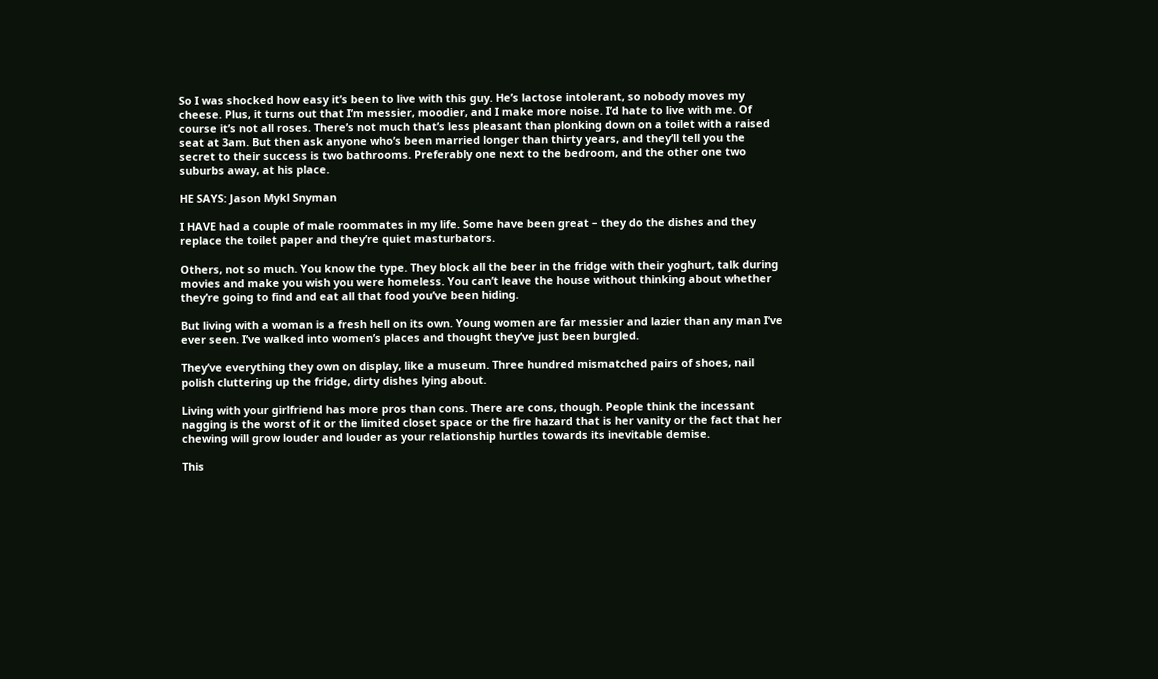So I was shocked how easy it’s been to live with this guy. He’s lactose intolerant, so nobody moves my cheese. Plus, it turns out that I’m messier, moodier, and I make more noise. I’d hate to live with me. Of course it’s not all roses. There’s not much that’s less pleasant than plonking down on a toilet with a raised seat at 3am. But then ask anyone who’s been married longer than thirty years, and they’ll tell you the secret to their success is two bathrooms. Preferably one next to the bedroom, and the other one two suburbs away, at his place.

HE SAYS: Jason Mykl Snyman

I HAVE had a couple of male roommates in my life. Some have been great – they do the dishes and they replace the toilet paper and they’re quiet masturbators.

Others, not so much. You know the type. They block all the beer in the fridge with their yoghurt, talk during movies and make you wish you were homeless. You can’t leave the house without thinking about whether they’re going to find and eat all that food you’ve been hiding.

But living with a woman is a fresh hell on its own. Young women are far messier and lazier than any man I’ve ever seen. I’ve walked into women’s places and thought they’ve just been burgled.

They’ve everything they own on display, like a museum. Three hundred mismatched pairs of shoes, nail polish cluttering up the fridge, dirty dishes lying about.

Living with your girlfriend has more pros than cons. There are cons, though. People think the incessant nagging is the worst of it or the limited closet space or the fire hazard that is her vanity or the fact that her chewing will grow louder and louder as your relationship hurtles towards its inevitable demise.

This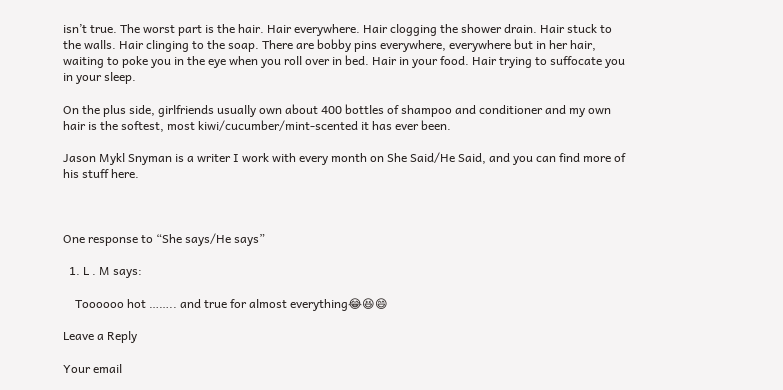isn’t true. The worst part is the hair. Hair everywhere. Hair clogging the shower drain. Hair stuck to the walls. Hair clinging to the soap. There are bobby pins everywhere, everywhere but in her hair, waiting to poke you in the eye when you roll over in bed. Hair in your food. Hair trying to suffocate you in your sleep.

On the plus side, girlfriends usually own about 400 bottles of shampoo and conditioner and my own hair is the softest, most kiwi/cucumber/mint-scented it has ever been.

Jason Mykl Snyman is a writer I work with every month on She Said/He Said, and you can find more of his stuff here.



One response to “She says/He says”

  1. L . M says:

    Toooooo hot …….. and true for almost everything😂😆😄

Leave a Reply

Your email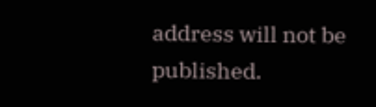address will not be published.